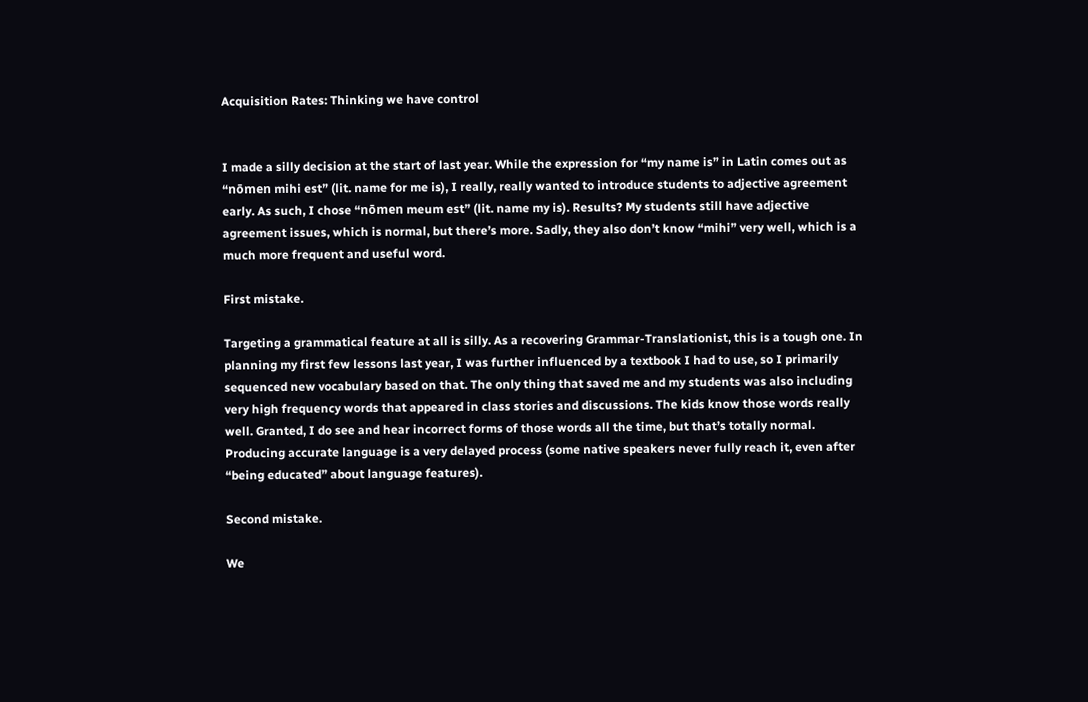Acquisition Rates: Thinking we have control


I made a silly decision at the start of last year. While the expression for “my name is” in Latin comes out as “nōmen mihi est” (lit. name for me is), I really, really wanted to introduce students to adjective agreement early. As such, I chose “nōmen meum est” (lit. name my is). Results? My students still have adjective agreement issues, which is normal, but there’s more. Sadly, they also don’t know “mihi” very well, which is a much more frequent and useful word.

First mistake.

Targeting a grammatical feature at all is silly. As a recovering Grammar-Translationist, this is a tough one. In planning my first few lessons last year, I was further influenced by a textbook I had to use, so I primarily sequenced new vocabulary based on that. The only thing that saved me and my students was also including very high frequency words that appeared in class stories and discussions. The kids know those words really well. Granted, I do see and hear incorrect forms of those words all the time, but that’s totally normal. Producing accurate language is a very delayed process (some native speakers never fully reach it, even after “being educated” about language features).

Second mistake.

We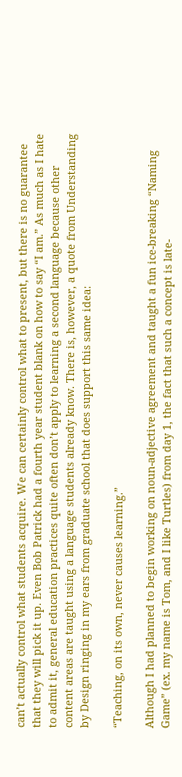can’t actually control what students acquire. We can certainly control what to present, but there is no guarantee that they will pick it up. Even Bob Patrick had a fourth year student blank on how to say “I am.” As much as I hate to admit it, general education practices quite often don’t apply to learning a second language because other content areas are taught using a language students already know. There is, however, a quote from Understanding by Design ringing in my ears from graduate school that does support this same idea:

“Teaching, on its own, never causes learning.”

Although I had planned to begin working on noun-adjective agreement and taught a fun ice-breaking “Naming Game” (ex. my name is Tom, and I like Turtles) from day 1, the fact that such a concept is late-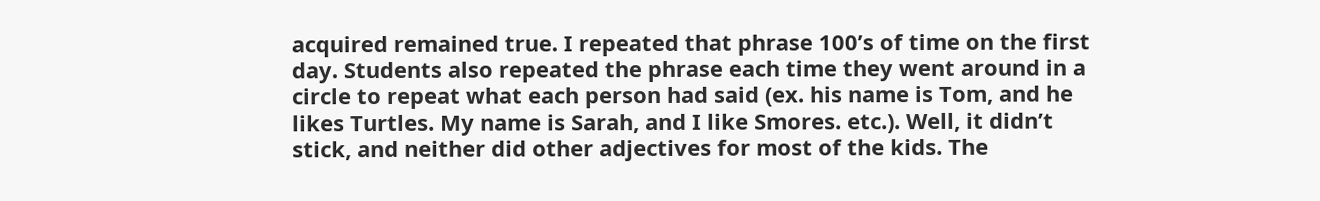acquired remained true. I repeated that phrase 100’s of time on the first day. Students also repeated the phrase each time they went around in a circle to repeat what each person had said (ex. his name is Tom, and he likes Turtles. My name is Sarah, and I like Smores. etc.). Well, it didn’t stick, and neither did other adjectives for most of the kids. The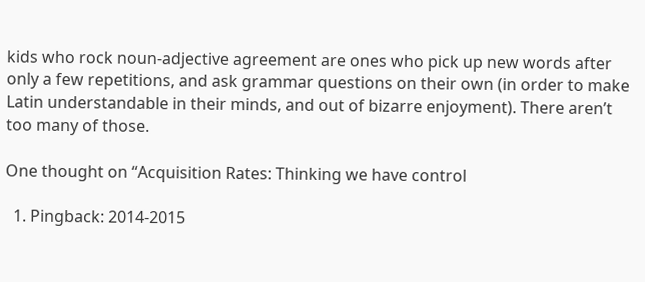kids who rock noun-adjective agreement are ones who pick up new words after only a few repetitions, and ask grammar questions on their own (in order to make Latin understandable in their minds, and out of bizarre enjoyment). There aren’t too many of those.

One thought on “Acquisition Rates: Thinking we have control

  1. Pingback: 2014-2015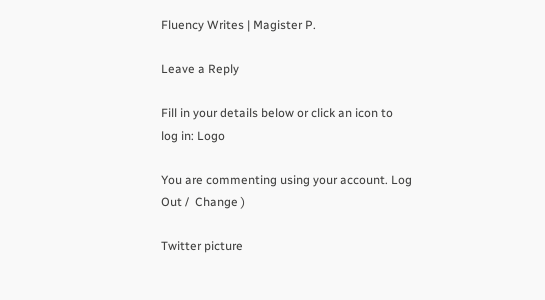Fluency Writes | Magister P.

Leave a Reply

Fill in your details below or click an icon to log in: Logo

You are commenting using your account. Log Out /  Change )

Twitter picture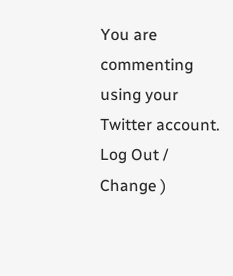You are commenting using your Twitter account. Log Out /  Change )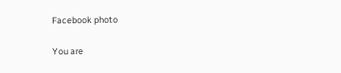Facebook photo

You are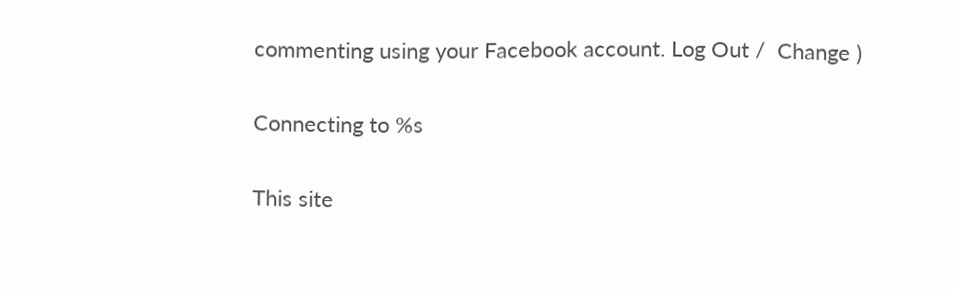commenting using your Facebook account. Log Out /  Change )

Connecting to %s

This site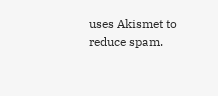uses Akismet to reduce spam.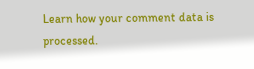Learn how your comment data is processed.